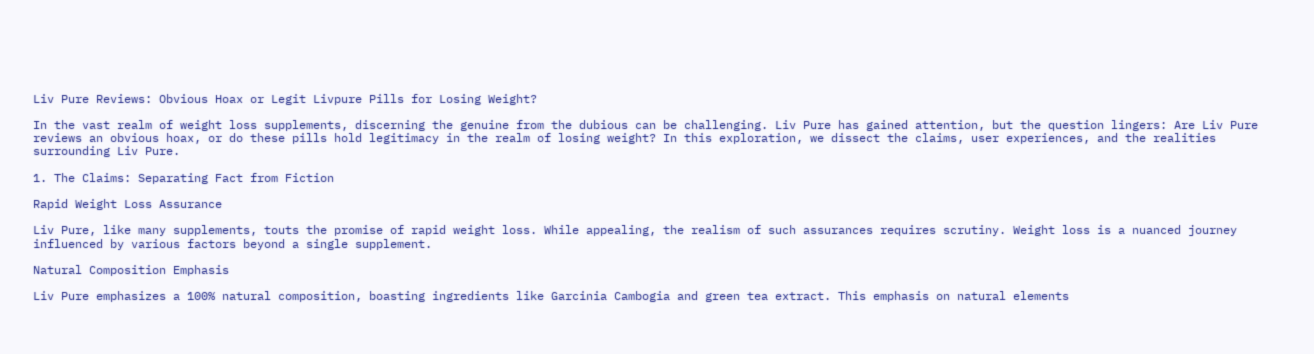Liv Pure Reviews: Obvious Hoax or Legit Livpure Pills for Losing Weight?

In the vast realm of weight loss supplements, discerning the genuine from the dubious can be challenging. Liv Pure has gained attention, but the question lingers: Are Liv Pure reviews an obvious hoax, or do these pills hold legitimacy in the realm of losing weight? In this exploration, we dissect the claims, user experiences, and the realities surrounding Liv Pure.

1. The Claims: Separating Fact from Fiction

Rapid Weight Loss Assurance

Liv Pure, like many supplements, touts the promise of rapid weight loss. While appealing, the realism of such assurances requires scrutiny. Weight loss is a nuanced journey influenced by various factors beyond a single supplement.

Natural Composition Emphasis

Liv Pure emphasizes a 100% natural composition, boasting ingredients like Garcinia Cambogia and green tea extract. This emphasis on natural elements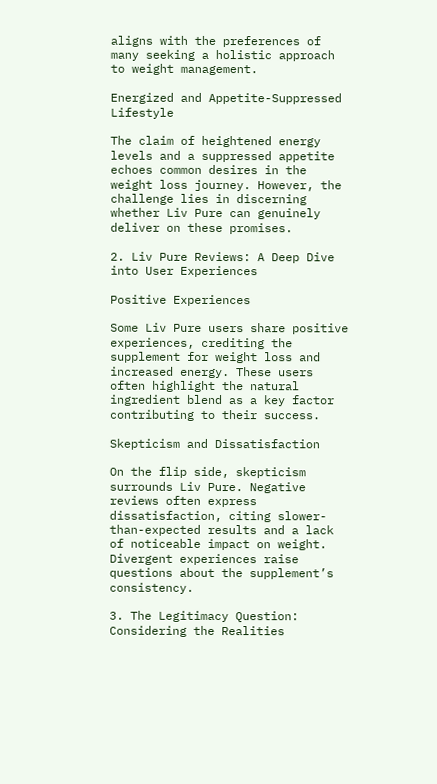aligns with the preferences of many seeking a holistic approach to weight management.

Energized and Appetite-Suppressed Lifestyle

The claim of heightened energy levels and a suppressed appetite echoes common desires in the weight loss journey. However, the challenge lies in discerning whether Liv Pure can genuinely deliver on these promises.

2. Liv Pure Reviews: A Deep Dive into User Experiences

Positive Experiences

Some Liv Pure users share positive experiences, crediting the supplement for weight loss and increased energy. These users often highlight the natural ingredient blend as a key factor contributing to their success.

Skepticism and Dissatisfaction

On the flip side, skepticism surrounds Liv Pure. Negative reviews often express dissatisfaction, citing slower-than-expected results and a lack of noticeable impact on weight. Divergent experiences raise questions about the supplement’s consistency.

3. The Legitimacy Question: Considering the Realities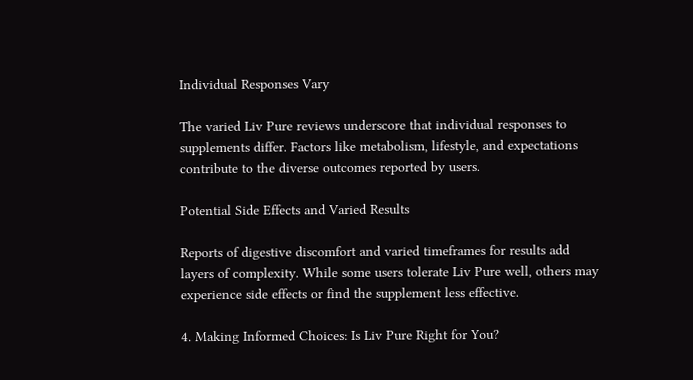Individual Responses Vary

The varied Liv Pure reviews underscore that individual responses to supplements differ. Factors like metabolism, lifestyle, and expectations contribute to the diverse outcomes reported by users.

Potential Side Effects and Varied Results

Reports of digestive discomfort and varied timeframes for results add layers of complexity. While some users tolerate Liv Pure well, others may experience side effects or find the supplement less effective.

4. Making Informed Choices: Is Liv Pure Right for You?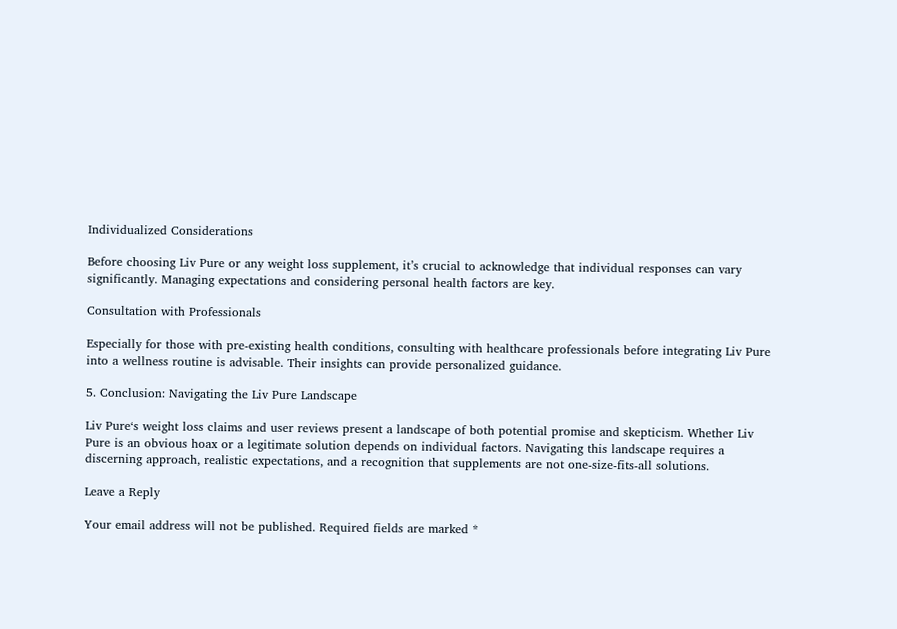Individualized Considerations

Before choosing Liv Pure or any weight loss supplement, it’s crucial to acknowledge that individual responses can vary significantly. Managing expectations and considering personal health factors are key.

Consultation with Professionals

Especially for those with pre-existing health conditions, consulting with healthcare professionals before integrating Liv Pure into a wellness routine is advisable. Their insights can provide personalized guidance.

5. Conclusion: Navigating the Liv Pure Landscape

Liv Pure‘s weight loss claims and user reviews present a landscape of both potential promise and skepticism. Whether Liv Pure is an obvious hoax or a legitimate solution depends on individual factors. Navigating this landscape requires a discerning approach, realistic expectations, and a recognition that supplements are not one-size-fits-all solutions.

Leave a Reply

Your email address will not be published. Required fields are marked *